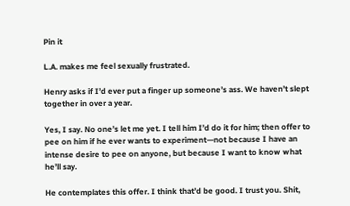Pin it

L.A. makes me feel sexually frustrated.

Henry asks if I’d ever put a finger up someone’s ass. We haven’t slept together in over a year.

Yes, I say. No one’s let me yet. I tell him I’d do it for him; then offer to pee on him if he ever wants to experiment—not because I have an intense desire to pee on anyone, but because I want to know what he’ll say.

He contemplates this offer. I think that’d be good. I trust you. Shit,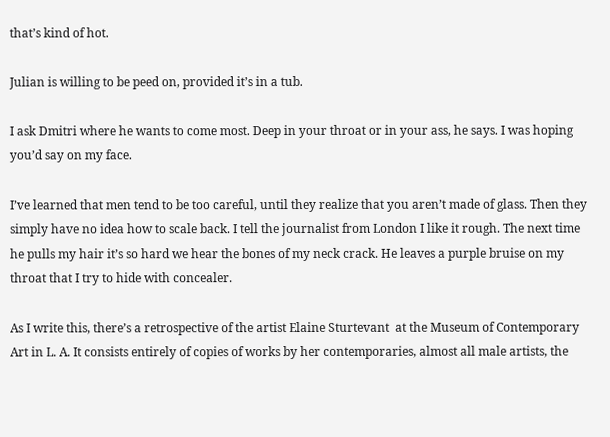that’s kind of hot.

Julian is willing to be peed on, provided it’s in a tub.

I ask Dmitri where he wants to come most. Deep in your throat or in your ass, he says. I was hoping you’d say on my face.

I’ve learned that men tend to be too careful, until they realize that you aren’t made of glass. Then they simply have no idea how to scale back. I tell the journalist from London I like it rough. The next time he pulls my hair it’s so hard we hear the bones of my neck crack. He leaves a purple bruise on my throat that I try to hide with concealer.

As I write this, there’s a retrospective of the artist Elaine Sturtevant  at the Museum of Contemporary Art in L. A. It consists entirely of copies of works by her contemporaries, almost all male artists, the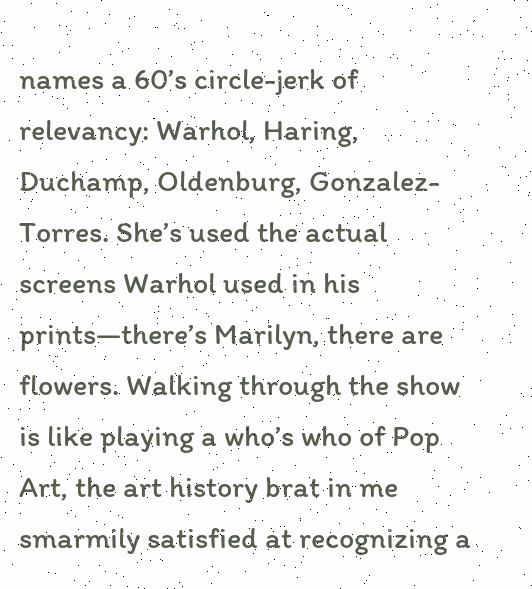names a 60’s circle-jerk of relevancy: Warhol, Haring, Duchamp, Oldenburg, Gonzalez-Torres. She’s used the actual screens Warhol used in his prints—there’s Marilyn, there are flowers. Walking through the show is like playing a who’s who of Pop Art, the art history brat in me smarmily satisfied at recognizing a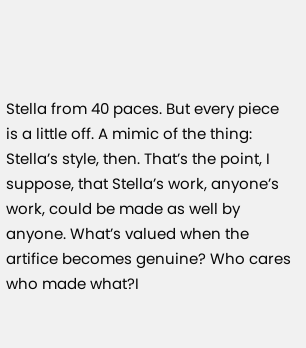Stella from 40 paces. But every piece is a little off. A mimic of the thing: Stella’s style, then. That’s the point, I suppose, that Stella’s work, anyone’s work, could be made as well by anyone. What’s valued when the artifice becomes genuine? Who cares who made what?I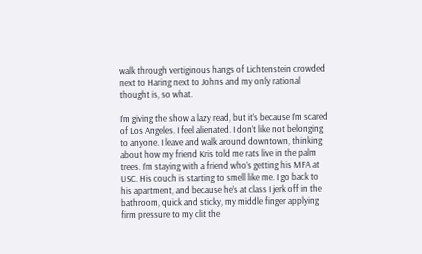walk through vertiginous hangs of Lichtenstein crowded next to Haring next to Johns and my only rational thought is, so what.

I’m giving the show a lazy read, but it’s because I’m scared of Los Angeles. I feel alienated. I don’t like not belonging to anyone. I leave and walk around downtown, thinking about how my friend Kris told me rats live in the palm trees. I’m staying with a friend who’s getting his MFA at USC. His couch is starting to smell like me. I go back to his apartment, and because he’s at class I jerk off in the bathroom, quick and sticky, my middle finger applying firm pressure to my clit the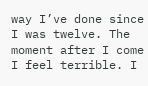way I’ve done since I was twelve. The moment after I come I feel terrible. I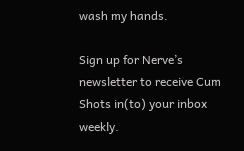wash my hands.

Sign up for Nerve’s newsletter to receive Cum Shots in(to) your inbox weekly.